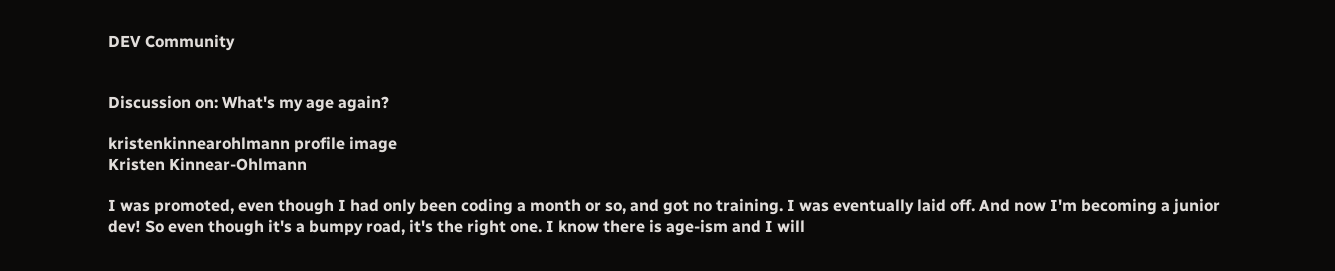DEV Community


Discussion on: What's my age again?

kristenkinnearohlmann profile image
Kristen Kinnear-Ohlmann

I was promoted, even though I had only been coding a month or so, and got no training. I was eventually laid off. And now I'm becoming a junior dev! So even though it's a bumpy road, it's the right one. I know there is age-ism and I will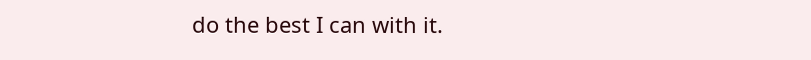do the best I can with it.